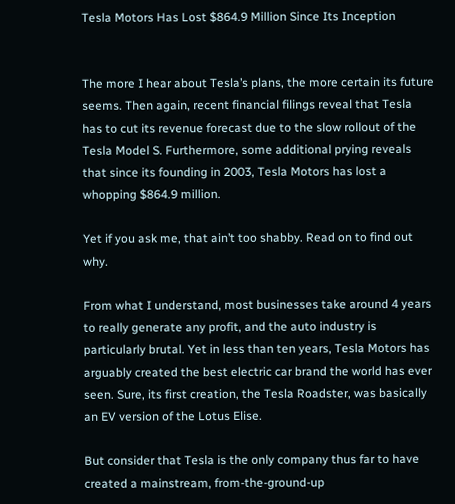Tesla Motors Has Lost $864.9 Million Since Its Inception


The more I hear about Tesla’s plans, the more certain its future seems. Then again, recent financial filings reveal that Tesla has to cut its revenue forecast due to the slow rollout of the Tesla Model S. Furthermore, some additional prying reveals that since its founding in 2003, Tesla Motors has lost a whopping $864.9 million.

Yet if you ask me, that ain’t too shabby. Read on to find out why.

From what I understand, most businesses take around 4 years to really generate any profit, and the auto industry is particularly brutal. Yet in less than ten years, Tesla Motors has arguably created the best electric car brand the world has ever seen. Sure, its first creation, the Tesla Roadster, was basically an EV version of the Lotus Elise.

But consider that Tesla is the only company thus far to have created a mainstream, from-the-ground-up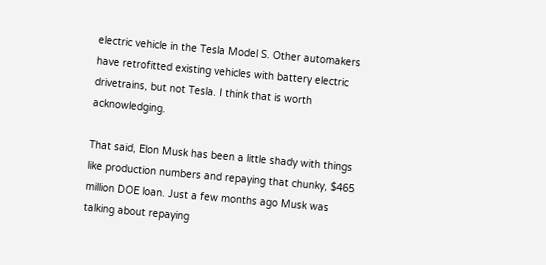electric vehicle in the Tesla Model S. Other automakers have retrofitted existing vehicles with battery electric drivetrains, but not Tesla. I think that is worth acknowledging.

That said, Elon Musk has been a little shady with things like production numbers and repaying that chunky, $465 million DOE loan. Just a few months ago Musk was talking about repaying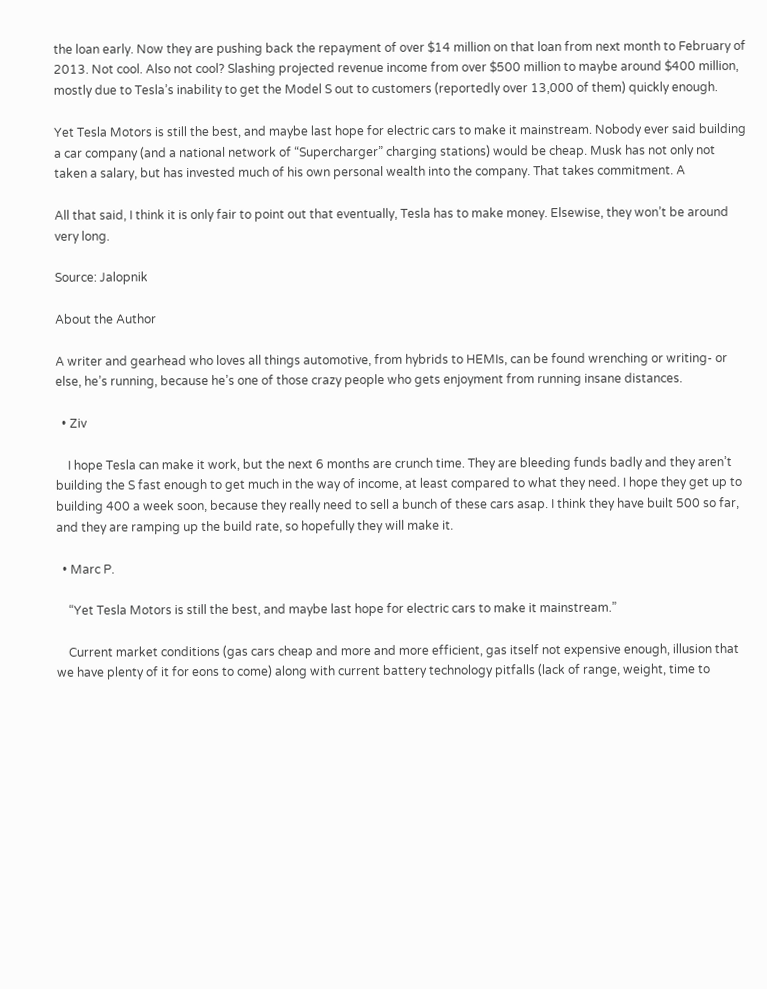the loan early. Now they are pushing back the repayment of over $14 million on that loan from next month to February of 2013. Not cool. Also not cool? Slashing projected revenue income from over $500 million to maybe around $400 million, mostly due to Tesla’s inability to get the Model S out to customers (reportedly over 13,000 of them) quickly enough.

Yet Tesla Motors is still the best, and maybe last hope for electric cars to make it mainstream. Nobody ever said building a car company (and a national network of “Supercharger” charging stations) would be cheap. Musk has not only not taken a salary, but has invested much of his own personal wealth into the company. That takes commitment. A

All that said, I think it is only fair to point out that eventually, Tesla has to make money. Elsewise, they won’t be around very long.

Source: Jalopnik

About the Author

A writer and gearhead who loves all things automotive, from hybrids to HEMIs, can be found wrenching or writing- or else, he’s running, because he’s one of those crazy people who gets enjoyment from running insane distances.

  • Ziv

    I hope Tesla can make it work, but the next 6 months are crunch time. They are bleeding funds badly and they aren’t building the S fast enough to get much in the way of income, at least compared to what they need. I hope they get up to building 400 a week soon, because they really need to sell a bunch of these cars asap. I think they have built 500 so far, and they are ramping up the build rate, so hopefully they will make it.

  • Marc P.

    “Yet Tesla Motors is still the best, and maybe last hope for electric cars to make it mainstream.”

    Current market conditions (gas cars cheap and more and more efficient, gas itself not expensive enough, illusion that we have plenty of it for eons to come) along with current battery technology pitfalls (lack of range, weight, time to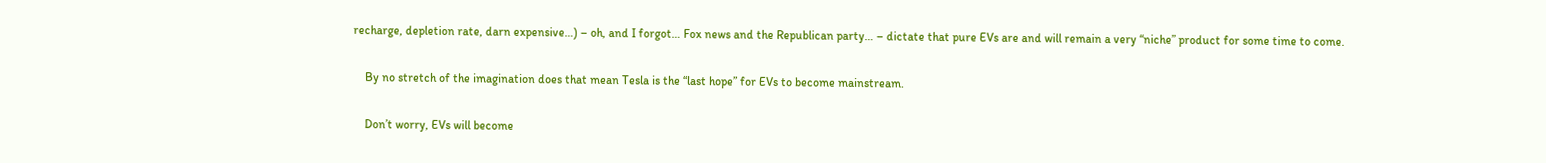recharge, depletion rate, darn expensive…) – oh, and I forgot… Fox news and the Republican party… – dictate that pure EVs are and will remain a very “niche” product for some time to come.

    By no stretch of the imagination does that mean Tesla is the “last hope” for EVs to become mainstream.

    Don’t worry, EVs will become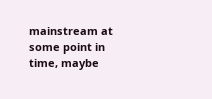mainstream at some point in time, maybe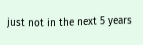just not in the next 5 years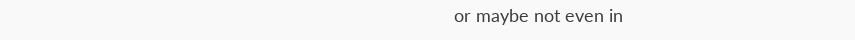or maybe not even in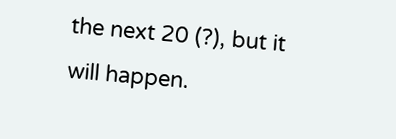the next 20 (?), but it will happen.